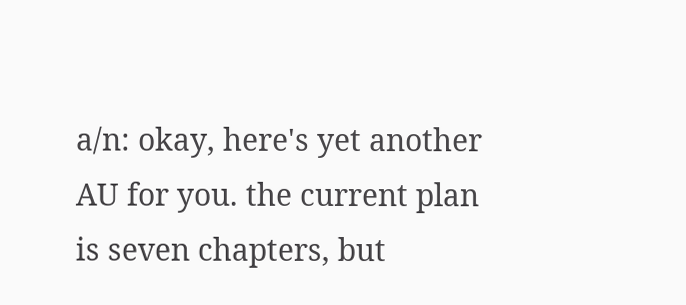a/n: okay, here's yet another AU for you. the current plan is seven chapters, but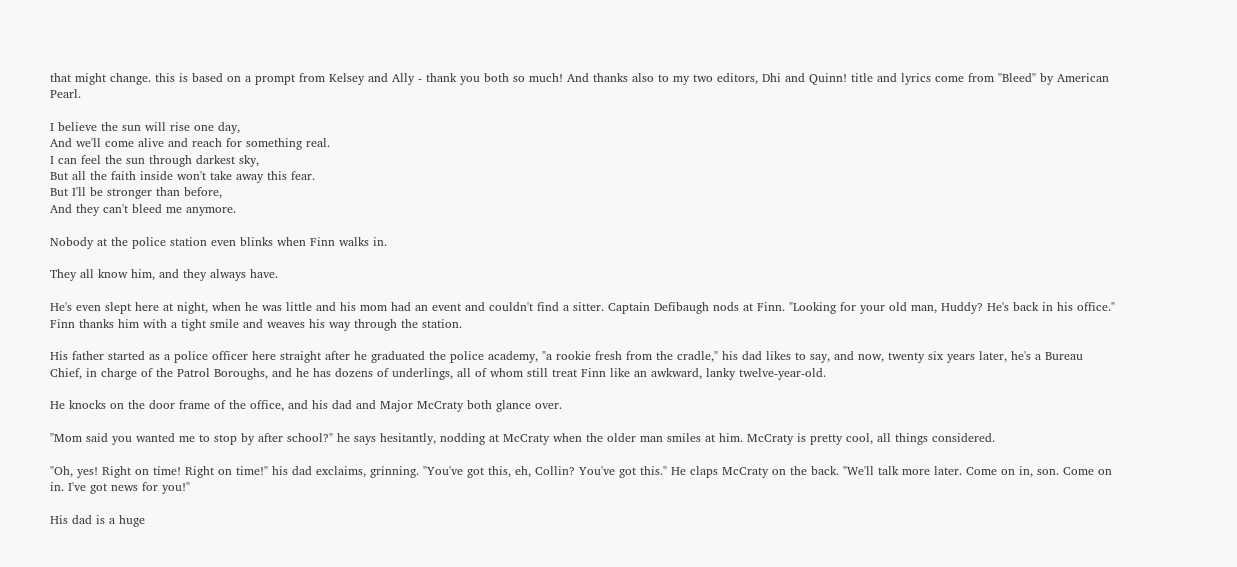that might change. this is based on a prompt from Kelsey and Ally - thank you both so much! And thanks also to my two editors, Dhi and Quinn! title and lyrics come from "Bleed" by American Pearl.

I believe the sun will rise one day,
And we'll come alive and reach for something real.
I can feel the sun through darkest sky,
But all the faith inside won't take away this fear.
But I'll be stronger than before,
And they can't bleed me anymore.

Nobody at the police station even blinks when Finn walks in.

They all know him, and they always have.

He's even slept here at night, when he was little and his mom had an event and couldn't find a sitter. Captain Defibaugh nods at Finn. "Looking for your old man, Huddy? He's back in his office." Finn thanks him with a tight smile and weaves his way through the station.

His father started as a police officer here straight after he graduated the police academy, "a rookie fresh from the cradle," his dad likes to say, and now, twenty six years later, he's a Bureau Chief, in charge of the Patrol Boroughs, and he has dozens of underlings, all of whom still treat Finn like an awkward, lanky twelve-year-old.

He knocks on the door frame of the office, and his dad and Major McCraty both glance over.

"Mom said you wanted me to stop by after school?" he says hesitantly, nodding at McCraty when the older man smiles at him. McCraty is pretty cool, all things considered.

"Oh, yes! Right on time! Right on time!" his dad exclaims, grinning. "You've got this, eh, Collin? You've got this." He claps McCraty on the back. "We'll talk more later. Come on in, son. Come on in. I've got news for you!"

His dad is a huge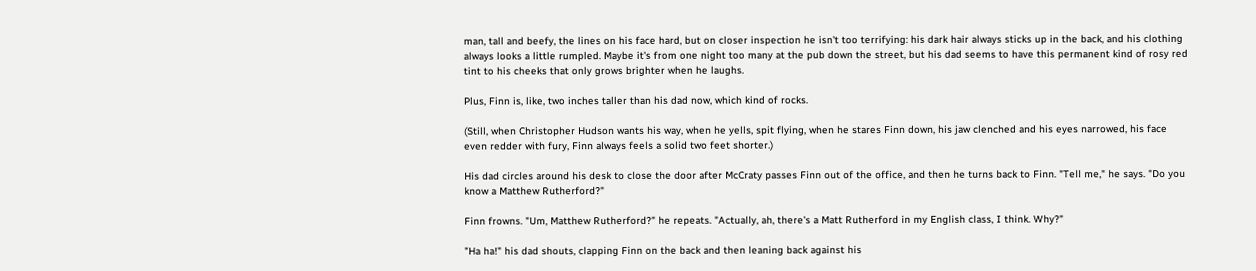man, tall and beefy, the lines on his face hard, but on closer inspection he isn't too terrifying: his dark hair always sticks up in the back, and his clothing always looks a little rumpled. Maybe it's from one night too many at the pub down the street, but his dad seems to have this permanent kind of rosy red tint to his cheeks that only grows brighter when he laughs.

Plus, Finn is, like, two inches taller than his dad now, which kind of rocks.

(Still, when Christopher Hudson wants his way, when he yells, spit flying, when he stares Finn down, his jaw clenched and his eyes narrowed, his face even redder with fury, Finn always feels a solid two feet shorter.)

His dad circles around his desk to close the door after McCraty passes Finn out of the office, and then he turns back to Finn. "Tell me," he says. "Do you know a Matthew Rutherford?"

Finn frowns. "Um, Matthew Rutherford?" he repeats. "Actually, ah, there's a Matt Rutherford in my English class, I think. Why?"

"Ha ha!" his dad shouts, clapping Finn on the back and then leaning back against his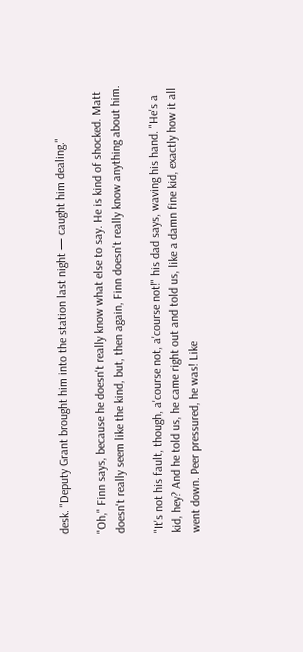desk. "Deputy Grant brought him into the station last night — caught him dealing."

"Oh," Finn says, because he doesn't really know what else to say. He is kind of shocked. Matt doesn't really seem like the kind, but, then again, Finn doesn't really know anything about him.

"It's not his fault, though, a'course not, a'course not!" his dad says, waving his hand. "He's a kid, hey? And he told us, he came right out and told us, like a damn fine kid, exactly how it all went down. Peer pressured, he was! Like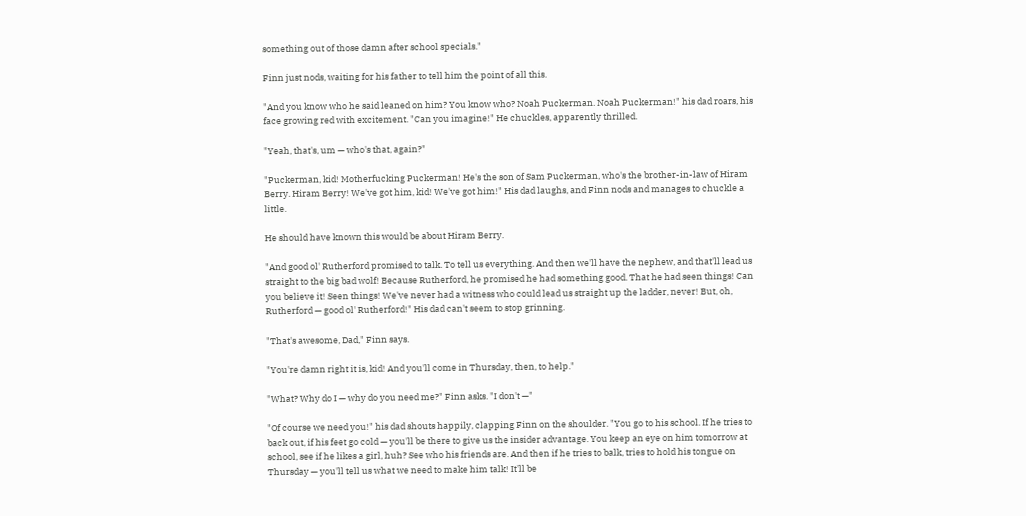something out of those damn after school specials."

Finn just nods, waiting for his father to tell him the point of all this.

"And you know who he said leaned on him? You know who? Noah Puckerman. Noah Puckerman!" his dad roars, his face growing red with excitement. "Can you imagine!" He chuckles, apparently thrilled.

"Yeah, that's, um — who's that, again?"

"Puckerman, kid! Motherfucking Puckerman! He's the son of Sam Puckerman, who's the brother-in-law of Hiram Berry. Hiram Berry! We've got him, kid! We've got him!" His dad laughs, and Finn nods and manages to chuckle a little.

He should have known this would be about Hiram Berry.

"And good ol' Rutherford promised to talk. To tell us everything. And then we'll have the nephew, and that'll lead us straight to the big bad wolf! Because Rutherford, he promised he had something good. That he had seen things! Can you believe it! Seen things! We've never had a witness who could lead us straight up the ladder, never! But, oh, Rutherford — good ol' Rutherford!" His dad can't seem to stop grinning.

"That's awesome, Dad," Finn says.

"You're damn right it is, kid! And you'll come in Thursday, then, to help."

"What? Why do I — why do you need me?" Finn asks. "I don't —"

"Of course we need you!" his dad shouts happily, clapping Finn on the shoulder. "You go to his school. If he tries to back out, if his feet go cold — you'll be there to give us the insider advantage. You keep an eye on him tomorrow at school, see if he likes a girl, huh? See who his friends are. And then if he tries to balk, tries to hold his tongue on Thursday — you'll tell us what we need to make him talk! It'll be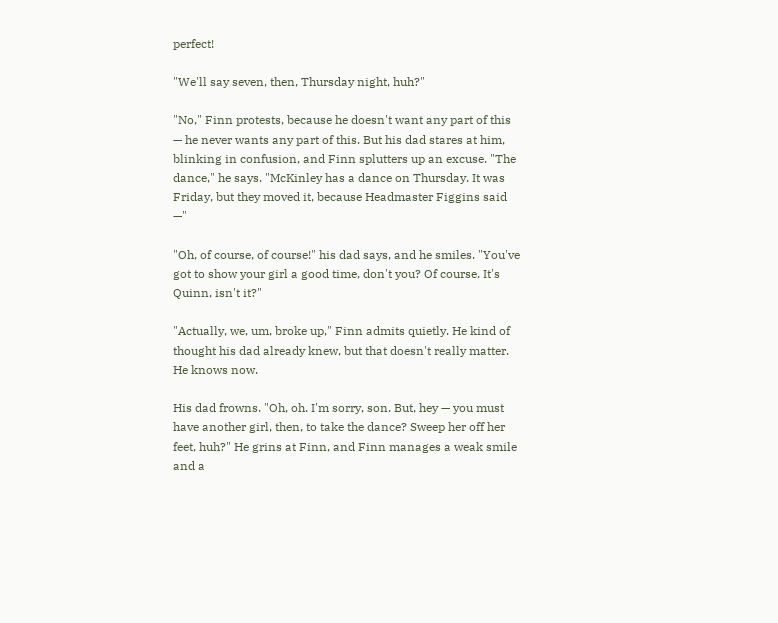perfect!

"We'll say seven, then, Thursday night, huh?"

"No," Finn protests, because he doesn't want any part of this — he never wants any part of this. But his dad stares at him, blinking in confusion, and Finn splutters up an excuse. "The dance," he says. "McKinley has a dance on Thursday. It was Friday, but they moved it, because Headmaster Figgins said —"

"Oh, of course, of course!" his dad says, and he smiles. "You've got to show your girl a good time, don't you? Of course. It's Quinn, isn't it?"

"Actually, we, um, broke up," Finn admits quietly. He kind of thought his dad already knew, but that doesn't really matter. He knows now.

His dad frowns. "Oh, oh. I'm sorry, son. But, hey — you must have another girl, then, to take the dance? Sweep her off her feet, huh?" He grins at Finn, and Finn manages a weak smile and a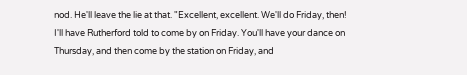nod. He'll leave the lie at that. "Excellent, excellent. We'll do Friday, then! I'll have Rutherford told to come by on Friday. You'll have your dance on Thursday, and then come by the station on Friday, and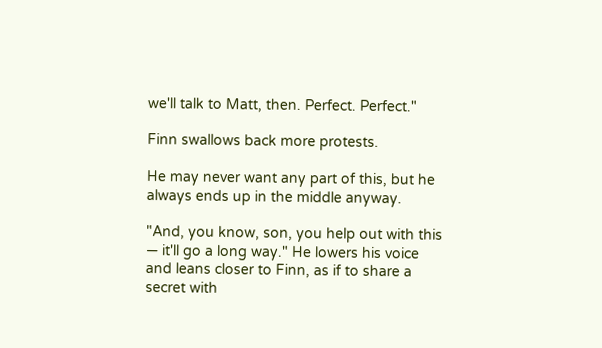we'll talk to Matt, then. Perfect. Perfect."

Finn swallows back more protests.

He may never want any part of this, but he always ends up in the middle anyway.

"And, you know, son, you help out with this — it'll go a long way." He lowers his voice and leans closer to Finn, as if to share a secret with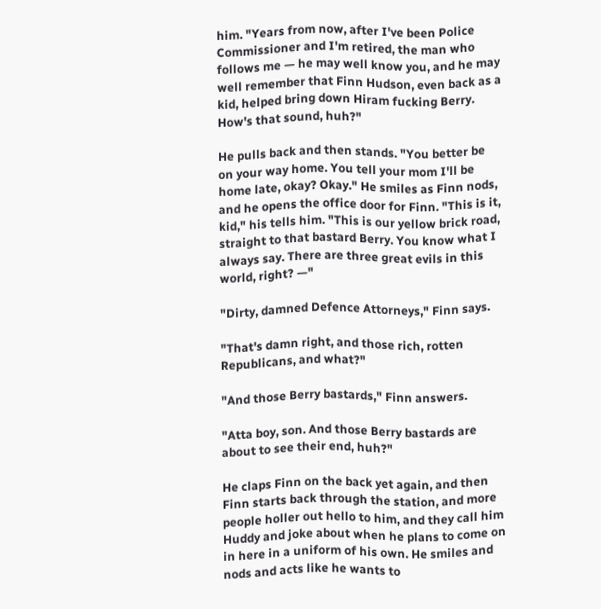him. "Years from now, after I've been Police Commissioner and I'm retired, the man who follows me — he may well know you, and he may well remember that Finn Hudson, even back as a kid, helped bring down Hiram fucking Berry. How's that sound, huh?"

He pulls back and then stands. "You better be on your way home. You tell your mom I'll be home late, okay? Okay." He smiles as Finn nods, and he opens the office door for Finn. "This is it, kid," his tells him. "This is our yellow brick road, straight to that bastard Berry. You know what I always say. There are three great evils in this world, right? —"

"Dirty, damned Defence Attorneys," Finn says.

"That's damn right, and those rich, rotten Republicans, and what?"

"And those Berry bastards," Finn answers.

"Atta boy, son. And those Berry bastards are about to see their end, huh?"

He claps Finn on the back yet again, and then Finn starts back through the station, and more people holler out hello to him, and they call him Huddy and joke about when he plans to come on in here in a uniform of his own. He smiles and nods and acts like he wants to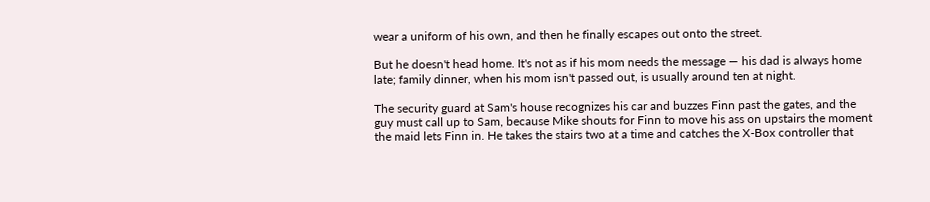wear a uniform of his own, and then he finally escapes out onto the street.

But he doesn't head home. It's not as if his mom needs the message — his dad is always home late; family dinner, when his mom isn't passed out, is usually around ten at night.

The security guard at Sam's house recognizes his car and buzzes Finn past the gates, and the guy must call up to Sam, because Mike shouts for Finn to move his ass on upstairs the moment the maid lets Finn in. He takes the stairs two at a time and catches the X-Box controller that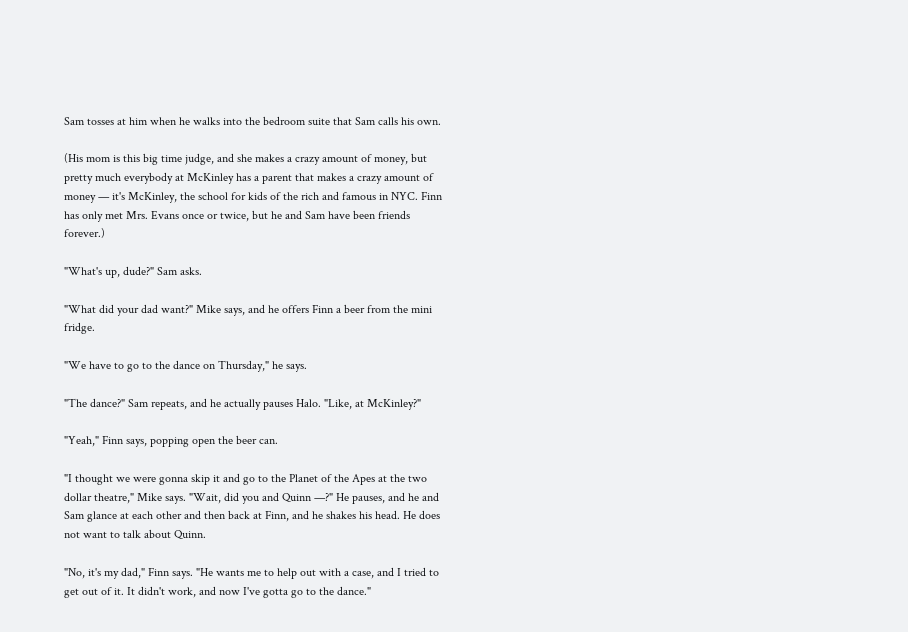Sam tosses at him when he walks into the bedroom suite that Sam calls his own.

(His mom is this big time judge, and she makes a crazy amount of money, but pretty much everybody at McKinley has a parent that makes a crazy amount of money — it's McKinley, the school for kids of the rich and famous in NYC. Finn has only met Mrs. Evans once or twice, but he and Sam have been friends forever.)

"What's up, dude?" Sam asks.

"What did your dad want?" Mike says, and he offers Finn a beer from the mini fridge.

"We have to go to the dance on Thursday," he says.

"The dance?" Sam repeats, and he actually pauses Halo. "Like, at McKinley?"

"Yeah," Finn says, popping open the beer can.

"I thought we were gonna skip it and go to the Planet of the Apes at the two dollar theatre," Mike says. "Wait, did you and Quinn —?" He pauses, and he and Sam glance at each other and then back at Finn, and he shakes his head. He does not want to talk about Quinn.

"No, it's my dad," Finn says. "He wants me to help out with a case, and I tried to get out of it. It didn't work, and now I've gotta go to the dance."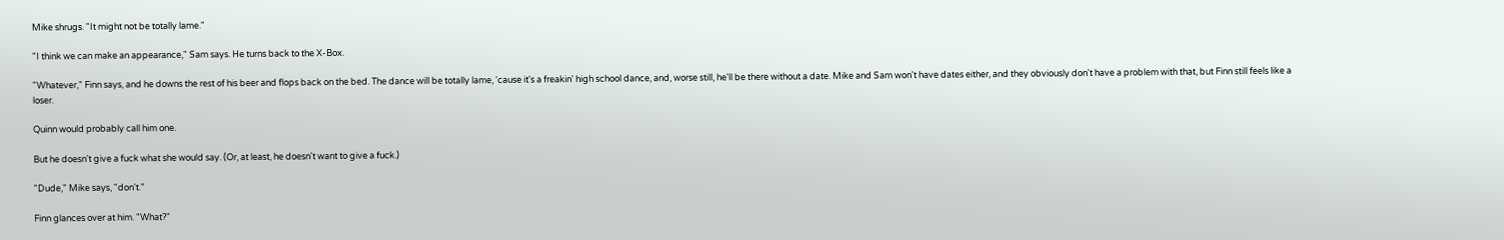Mike shrugs. "It might not be totally lame."

"I think we can make an appearance," Sam says. He turns back to the X-Box.

"Whatever," Finn says, and he downs the rest of his beer and flops back on the bed. The dance will be totally lame, 'cause it's a freakin' high school dance, and, worse still, he'll be there without a date. Mike and Sam won't have dates either, and they obviously don't have a problem with that, but Finn still feels like a loser.

Quinn would probably call him one.

But he doesn't give a fuck what she would say. (Or, at least, he doesn't want to give a fuck.)

"Dude," Mike says, "don't."

Finn glances over at him. "What?"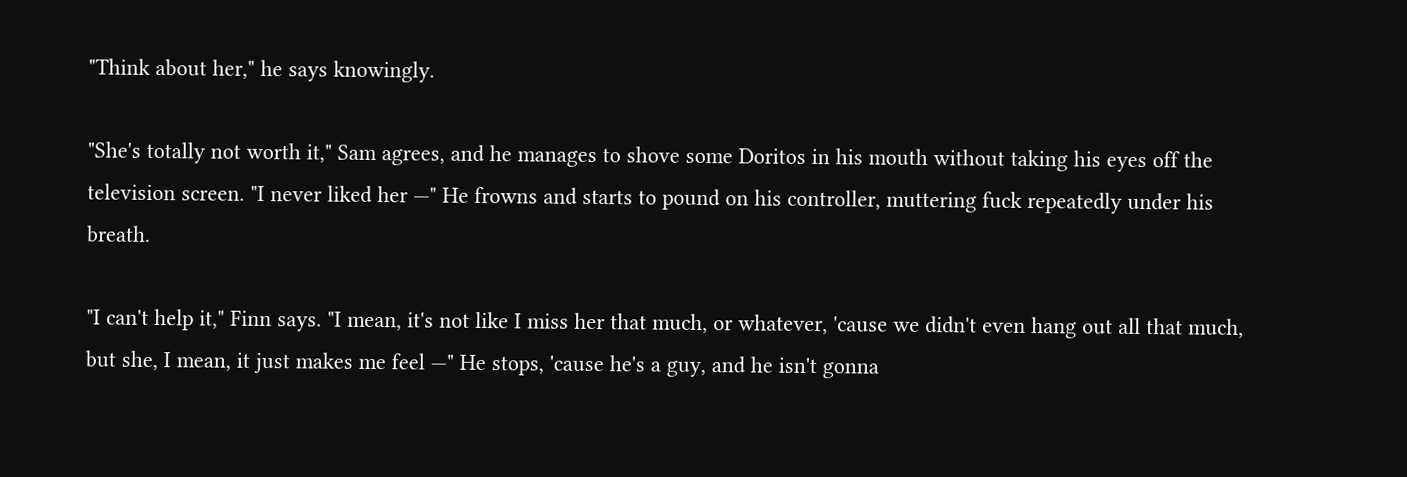"Think about her," he says knowingly.

"She's totally not worth it," Sam agrees, and he manages to shove some Doritos in his mouth without taking his eyes off the television screen. "I never liked her —" He frowns and starts to pound on his controller, muttering fuck repeatedly under his breath.

"I can't help it," Finn says. "I mean, it's not like I miss her that much, or whatever, 'cause we didn't even hang out all that much, but she, I mean, it just makes me feel —" He stops, 'cause he's a guy, and he isn't gonna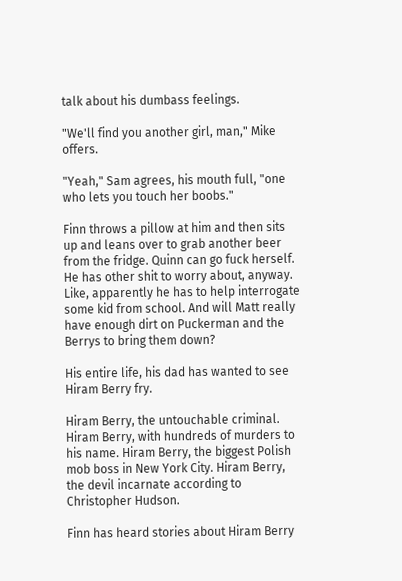talk about his dumbass feelings.

"We'll find you another girl, man," Mike offers.

"Yeah," Sam agrees, his mouth full, "one who lets you touch her boobs."

Finn throws a pillow at him and then sits up and leans over to grab another beer from the fridge. Quinn can go fuck herself. He has other shit to worry about, anyway. Like, apparently he has to help interrogate some kid from school. And will Matt really have enough dirt on Puckerman and the Berrys to bring them down?

His entire life, his dad has wanted to see Hiram Berry fry.

Hiram Berry, the untouchable criminal. Hiram Berry, with hundreds of murders to his name. Hiram Berry, the biggest Polish mob boss in New York City. Hiram Berry, the devil incarnate according to Christopher Hudson.

Finn has heard stories about Hiram Berry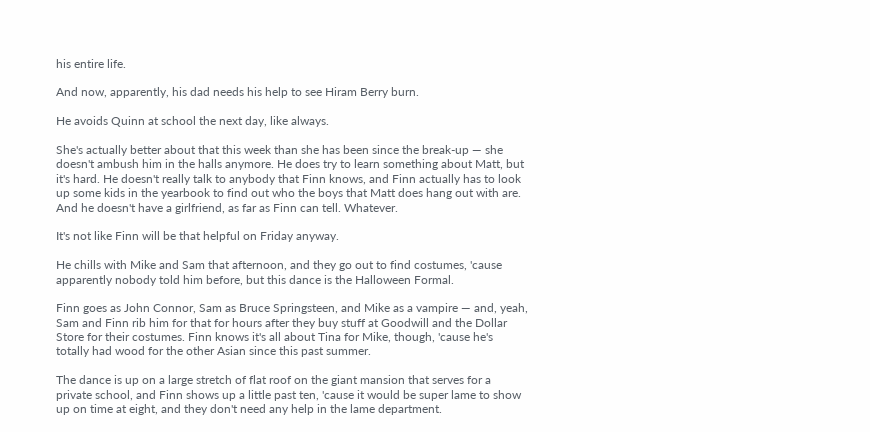his entire life.

And now, apparently, his dad needs his help to see Hiram Berry burn.

He avoids Quinn at school the next day, like always.

She's actually better about that this week than she has been since the break-up — she doesn't ambush him in the halls anymore. He does try to learn something about Matt, but it's hard. He doesn't really talk to anybody that Finn knows, and Finn actually has to look up some kids in the yearbook to find out who the boys that Matt does hang out with are. And he doesn't have a girlfriend, as far as Finn can tell. Whatever.

It's not like Finn will be that helpful on Friday anyway.

He chills with Mike and Sam that afternoon, and they go out to find costumes, 'cause apparently nobody told him before, but this dance is the Halloween Formal.

Finn goes as John Connor, Sam as Bruce Springsteen, and Mike as a vampire — and, yeah, Sam and Finn rib him for that for hours after they buy stuff at Goodwill and the Dollar Store for their costumes. Finn knows it's all about Tina for Mike, though, 'cause he's totally had wood for the other Asian since this past summer.

The dance is up on a large stretch of flat roof on the giant mansion that serves for a private school, and Finn shows up a little past ten, 'cause it would be super lame to show up on time at eight, and they don't need any help in the lame department.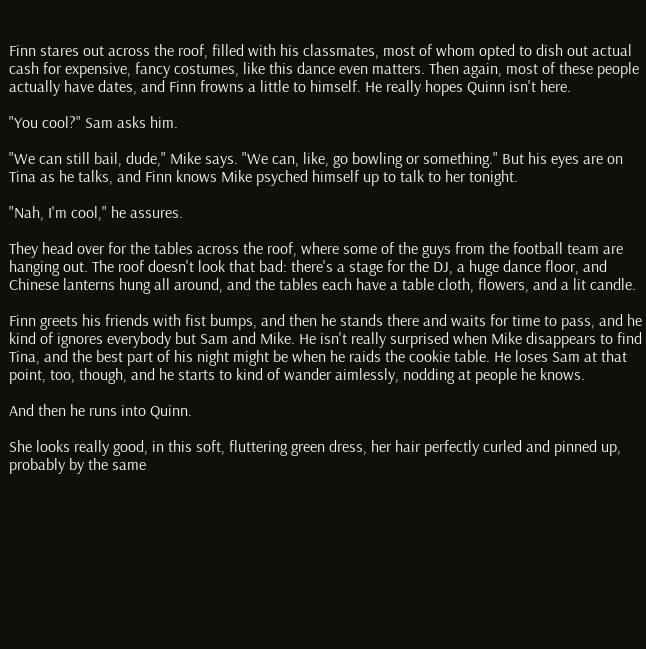Finn stares out across the roof, filled with his classmates, most of whom opted to dish out actual cash for expensive, fancy costumes, like this dance even matters. Then again, most of these people actually have dates, and Finn frowns a little to himself. He really hopes Quinn isn't here.

"You cool?" Sam asks him.

"We can still bail, dude," Mike says. "We can, like, go bowling or something." But his eyes are on Tina as he talks, and Finn knows Mike psyched himself up to talk to her tonight.

"Nah, I'm cool," he assures.

They head over for the tables across the roof, where some of the guys from the football team are hanging out. The roof doesn't look that bad: there's a stage for the DJ, a huge dance floor, and Chinese lanterns hung all around, and the tables each have a table cloth, flowers, and a lit candle.

Finn greets his friends with fist bumps, and then he stands there and waits for time to pass, and he kind of ignores everybody but Sam and Mike. He isn't really surprised when Mike disappears to find Tina, and the best part of his night might be when he raids the cookie table. He loses Sam at that point, too, though, and he starts to kind of wander aimlessly, nodding at people he knows.

And then he runs into Quinn.

She looks really good, in this soft, fluttering green dress, her hair perfectly curled and pinned up, probably by the same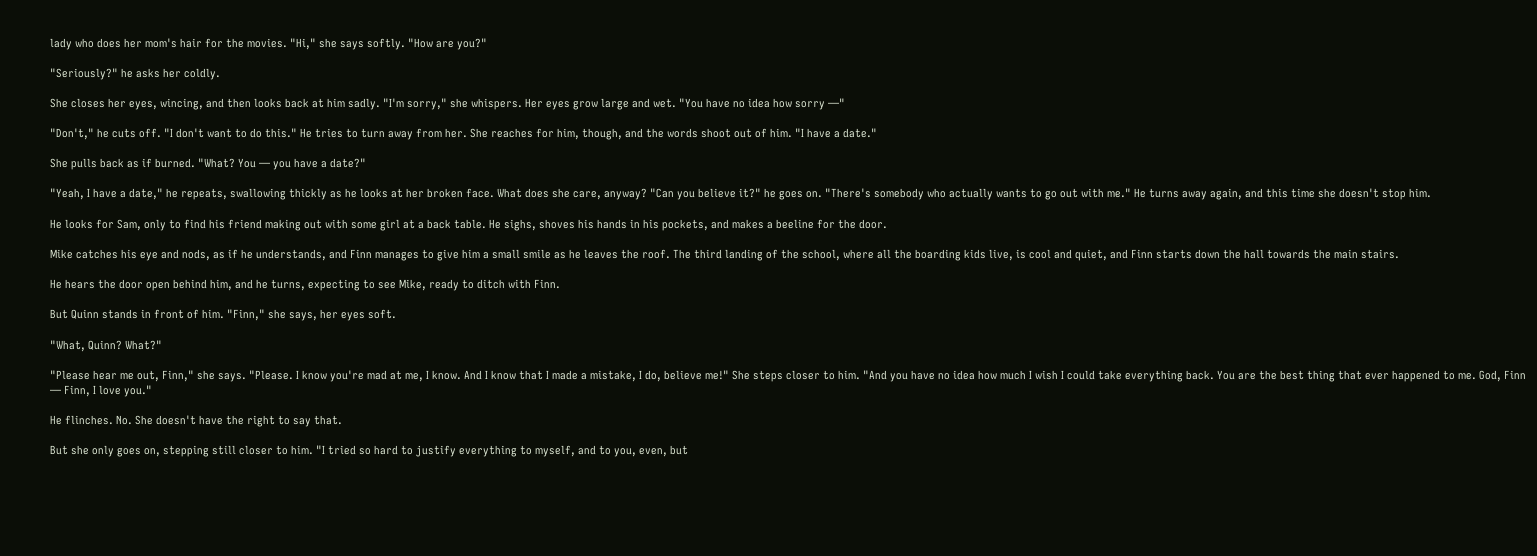lady who does her mom's hair for the movies. "Hi," she says softly. "How are you?"

"Seriously?" he asks her coldly.

She closes her eyes, wincing, and then looks back at him sadly. "I'm sorry," she whispers. Her eyes grow large and wet. "You have no idea how sorry —"

"Don't," he cuts off. "I don't want to do this." He tries to turn away from her. She reaches for him, though, and the words shoot out of him. "I have a date."

She pulls back as if burned. "What? You — you have a date?"

"Yeah, I have a date," he repeats, swallowing thickly as he looks at her broken face. What does she care, anyway? "Can you believe it?" he goes on. "There's somebody who actually wants to go out with me." He turns away again, and this time she doesn't stop him.

He looks for Sam, only to find his friend making out with some girl at a back table. He sighs, shoves his hands in his pockets, and makes a beeline for the door.

Mike catches his eye and nods, as if he understands, and Finn manages to give him a small smile as he leaves the roof. The third landing of the school, where all the boarding kids live, is cool and quiet, and Finn starts down the hall towards the main stairs.

He hears the door open behind him, and he turns, expecting to see Mike, ready to ditch with Finn.

But Quinn stands in front of him. "Finn," she says, her eyes soft.

"What, Quinn? What?"

"Please hear me out, Finn," she says. "Please. I know you're mad at me, I know. And I know that I made a mistake, I do, believe me!" She steps closer to him. "And you have no idea how much I wish I could take everything back. You are the best thing that ever happened to me. God, Finn — Finn, I love you."

He flinches. No. She doesn't have the right to say that.

But she only goes on, stepping still closer to him. "I tried so hard to justify everything to myself, and to you, even, but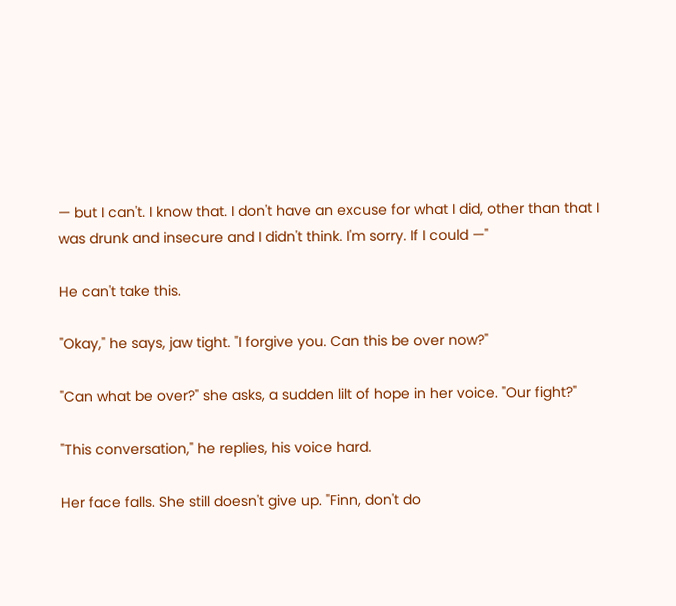— but I can't. I know that. I don't have an excuse for what I did, other than that I was drunk and insecure and I didn't think. I'm sorry. If I could —"

He can't take this.

"Okay," he says, jaw tight. "I forgive you. Can this be over now?"

"Can what be over?" she asks, a sudden lilt of hope in her voice. "Our fight?"

"This conversation," he replies, his voice hard.

Her face falls. She still doesn't give up. "Finn, don't do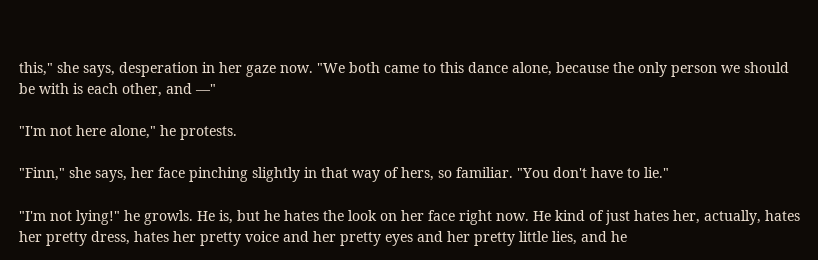this," she says, desperation in her gaze now. "We both came to this dance alone, because the only person we should be with is each other, and —"

"I'm not here alone," he protests.

"Finn," she says, her face pinching slightly in that way of hers, so familiar. "You don't have to lie."

"I'm not lying!" he growls. He is, but he hates the look on her face right now. He kind of just hates her, actually, hates her pretty dress, hates her pretty voice and her pretty eyes and her pretty little lies, and he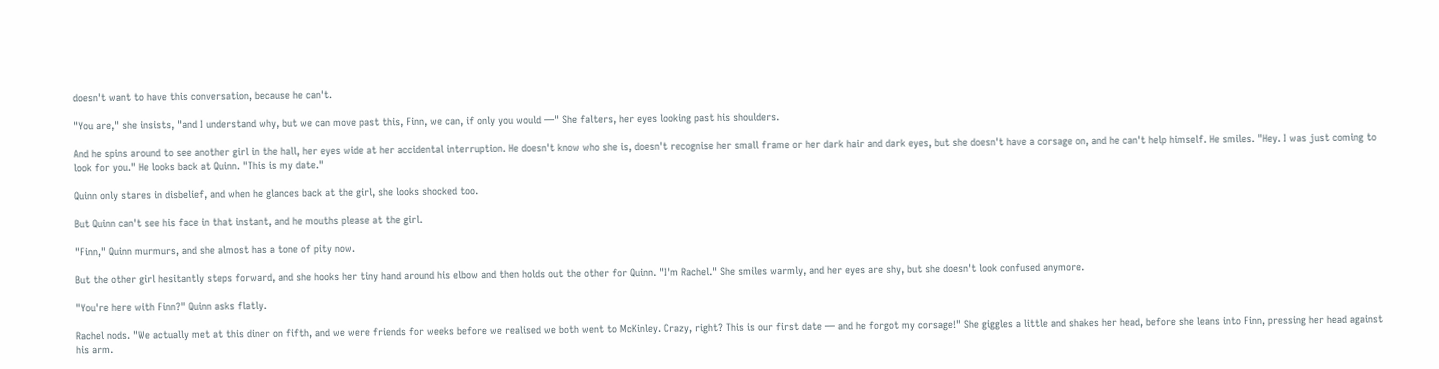doesn't want to have this conversation, because he can't.

"You are," she insists, "and I understand why, but we can move past this, Finn, we can, if only you would —" She falters, her eyes looking past his shoulders.

And he spins around to see another girl in the hall, her eyes wide at her accidental interruption. He doesn't know who she is, doesn't recognise her small frame or her dark hair and dark eyes, but she doesn't have a corsage on, and he can't help himself. He smiles. "Hey. I was just coming to look for you." He looks back at Quinn. "This is my date."

Quinn only stares in disbelief, and when he glances back at the girl, she looks shocked too.

But Quinn can't see his face in that instant, and he mouths please at the girl.

"Finn," Quinn murmurs, and she almost has a tone of pity now.

But the other girl hesitantly steps forward, and she hooks her tiny hand around his elbow and then holds out the other for Quinn. "I'm Rachel." She smiles warmly, and her eyes are shy, but she doesn't look confused anymore.

"You're here with Finn?" Quinn asks flatly.

Rachel nods. "We actually met at this diner on fifth, and we were friends for weeks before we realised we both went to McKinley. Crazy, right? This is our first date — and he forgot my corsage!" She giggles a little and shakes her head, before she leans into Finn, pressing her head against his arm.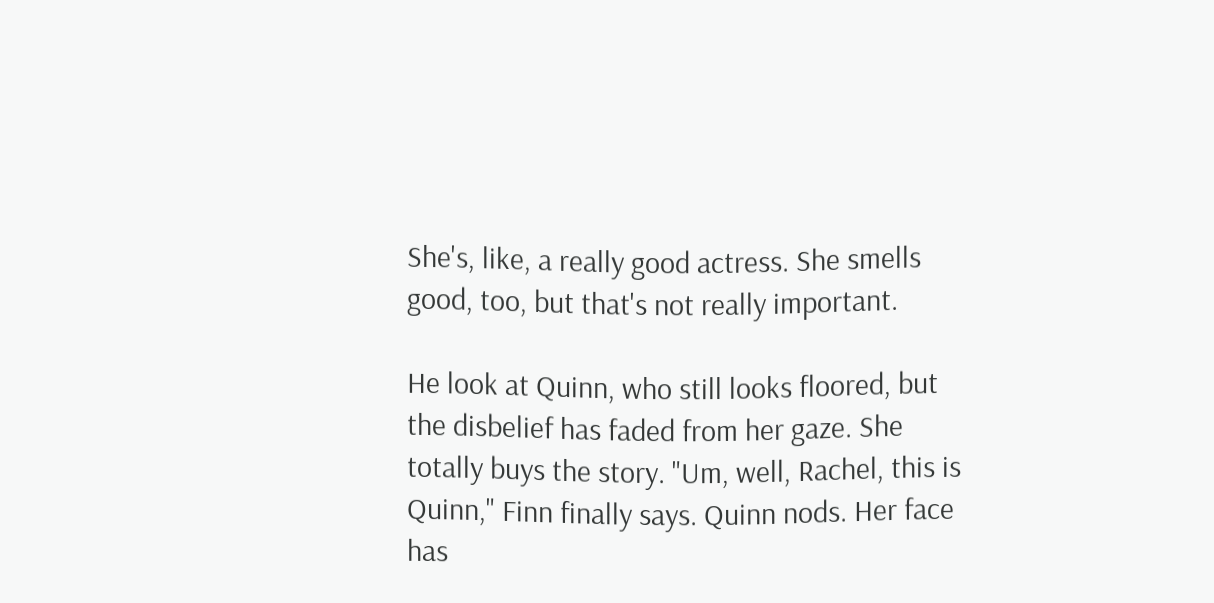She's, like, a really good actress. She smells good, too, but that's not really important.

He look at Quinn, who still looks floored, but the disbelief has faded from her gaze. She totally buys the story. "Um, well, Rachel, this is Quinn," Finn finally says. Quinn nods. Her face has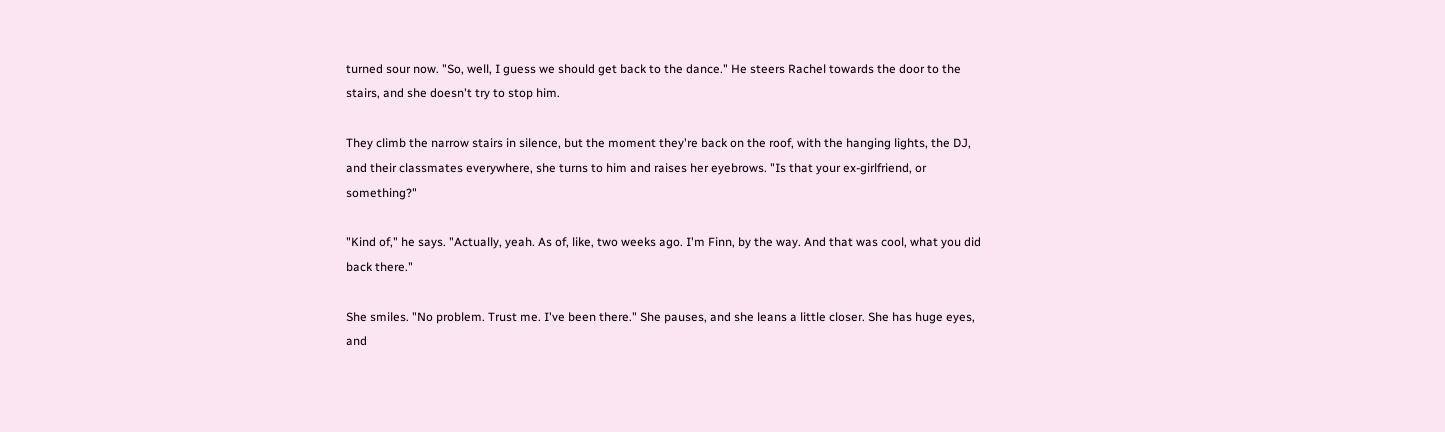turned sour now. "So, well, I guess we should get back to the dance." He steers Rachel towards the door to the stairs, and she doesn't try to stop him.

They climb the narrow stairs in silence, but the moment they're back on the roof, with the hanging lights, the DJ, and their classmates everywhere, she turns to him and raises her eyebrows. "Is that your ex-girlfriend, or something?"

"Kind of," he says. "Actually, yeah. As of, like, two weeks ago. I'm Finn, by the way. And that was cool, what you did back there."

She smiles. "No problem. Trust me. I've been there." She pauses, and she leans a little closer. She has huge eyes, and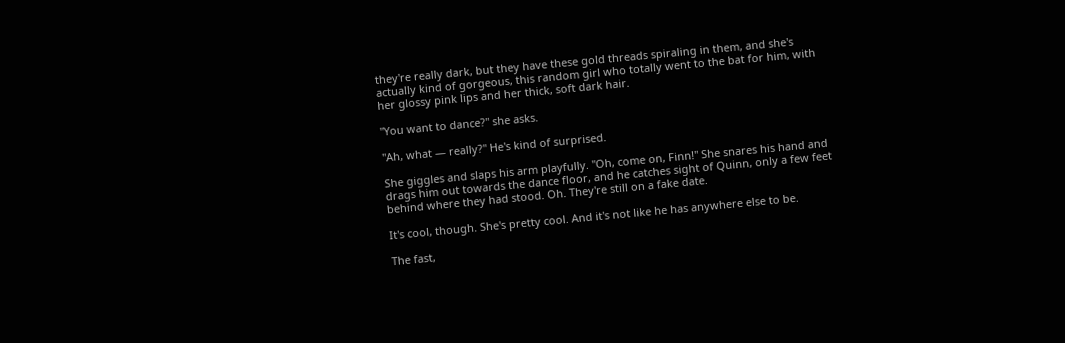they're really dark, but they have these gold threads spiraling in them, and she's actually kind of gorgeous, this random girl who totally went to the bat for him, with her glossy pink lips and her thick, soft dark hair.

"You want to dance?" she asks.

"Ah, what — really?" He's kind of surprised.

She giggles and slaps his arm playfully. "Oh, come on, Finn!" She snares his hand and drags him out towards the dance floor, and he catches sight of Quinn, only a few feet behind where they had stood. Oh. They're still on a fake date.

It's cool, though. She's pretty cool. And it's not like he has anywhere else to be.

The fast,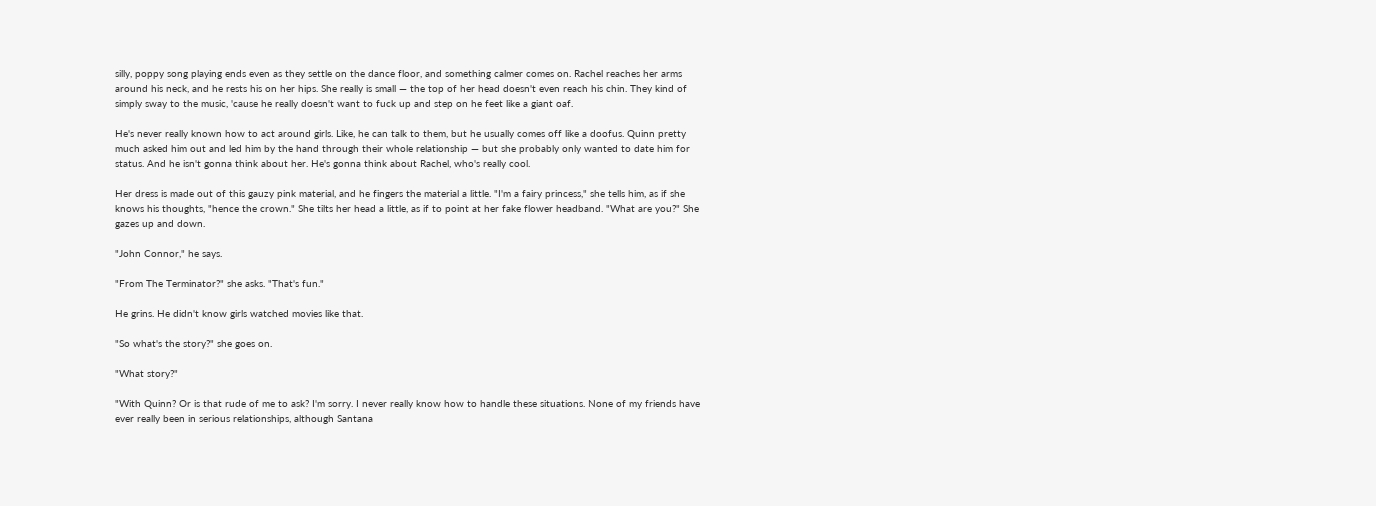silly, poppy song playing ends even as they settle on the dance floor, and something calmer comes on. Rachel reaches her arms around his neck, and he rests his on her hips. She really is small — the top of her head doesn't even reach his chin. They kind of simply sway to the music, 'cause he really doesn't want to fuck up and step on he feet like a giant oaf.

He's never really known how to act around girls. Like, he can talk to them, but he usually comes off like a doofus. Quinn pretty much asked him out and led him by the hand through their whole relationship — but she probably only wanted to date him for status. And he isn't gonna think about her. He's gonna think about Rachel, who's really cool.

Her dress is made out of this gauzy pink material, and he fingers the material a little. "I'm a fairy princess," she tells him, as if she knows his thoughts, "hence the crown." She tilts her head a little, as if to point at her fake flower headband. "What are you?" She gazes up and down.

"John Connor," he says.

"From The Terminator?" she asks. "That's fun."

He grins. He didn't know girls watched movies like that.

"So what's the story?" she goes on.

"What story?"

"With Quinn? Or is that rude of me to ask? I'm sorry. I never really know how to handle these situations. None of my friends have ever really been in serious relationships, although Santana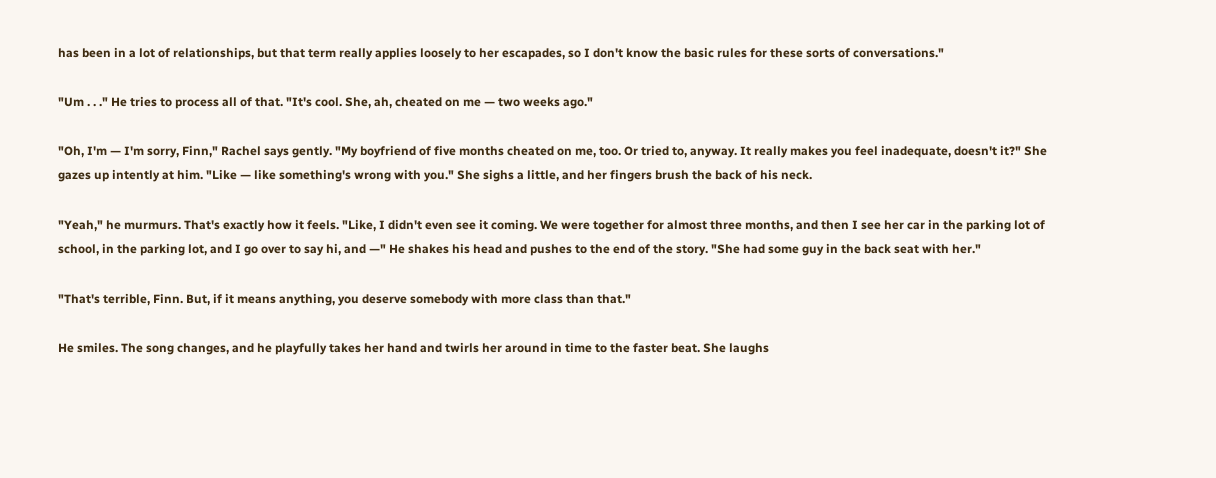has been in a lot of relationships, but that term really applies loosely to her escapades, so I don't know the basic rules for these sorts of conversations."

"Um . . ." He tries to process all of that. "It's cool. She, ah, cheated on me — two weeks ago."

"Oh, I'm — I'm sorry, Finn," Rachel says gently. "My boyfriend of five months cheated on me, too. Or tried to, anyway. It really makes you feel inadequate, doesn't it?" She gazes up intently at him. "Like — like something's wrong with you." She sighs a little, and her fingers brush the back of his neck.

"Yeah," he murmurs. That's exactly how it feels. "Like, I didn't even see it coming. We were together for almost three months, and then I see her car in the parking lot of school, in the parking lot, and I go over to say hi, and —" He shakes his head and pushes to the end of the story. "She had some guy in the back seat with her."

"That's terrible, Finn. But, if it means anything, you deserve somebody with more class than that."

He smiles. The song changes, and he playfully takes her hand and twirls her around in time to the faster beat. She laughs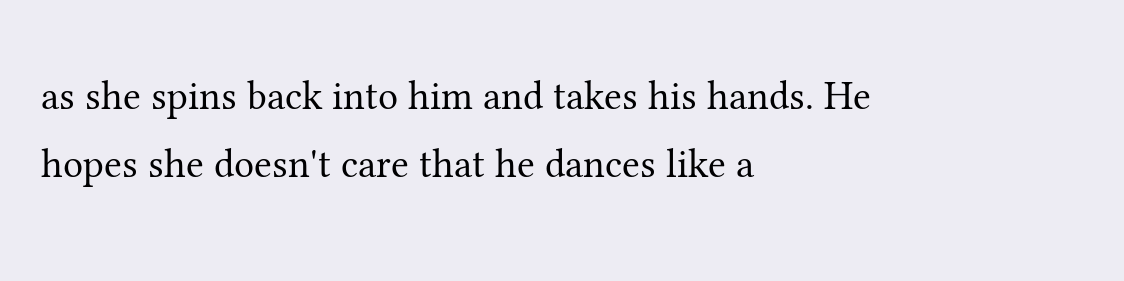as she spins back into him and takes his hands. He hopes she doesn't care that he dances like a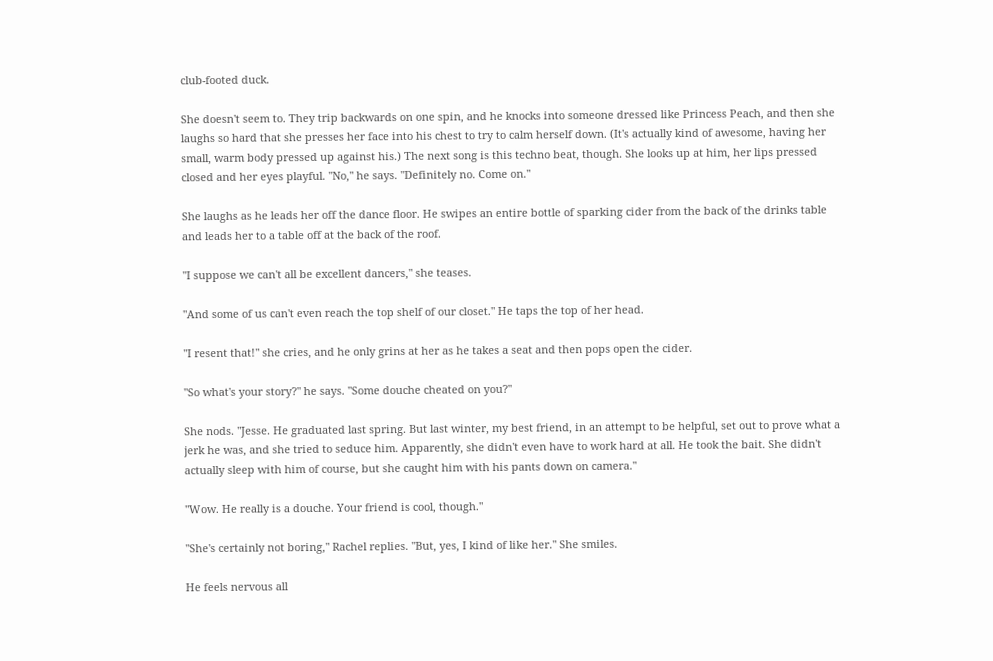club-footed duck.

She doesn't seem to. They trip backwards on one spin, and he knocks into someone dressed like Princess Peach, and then she laughs so hard that she presses her face into his chest to try to calm herself down. (It's actually kind of awesome, having her small, warm body pressed up against his.) The next song is this techno beat, though. She looks up at him, her lips pressed closed and her eyes playful. "No," he says. "Definitely no. Come on."

She laughs as he leads her off the dance floor. He swipes an entire bottle of sparking cider from the back of the drinks table and leads her to a table off at the back of the roof.

"I suppose we can't all be excellent dancers," she teases.

"And some of us can't even reach the top shelf of our closet." He taps the top of her head.

"I resent that!" she cries, and he only grins at her as he takes a seat and then pops open the cider.

"So what's your story?" he says. "Some douche cheated on you?"

She nods. "Jesse. He graduated last spring. But last winter, my best friend, in an attempt to be helpful, set out to prove what a jerk he was, and she tried to seduce him. Apparently, she didn't even have to work hard at all. He took the bait. She didn't actually sleep with him of course, but she caught him with his pants down on camera."

"Wow. He really is a douche. Your friend is cool, though."

"She's certainly not boring," Rachel replies. "But, yes, I kind of like her." She smiles.

He feels nervous all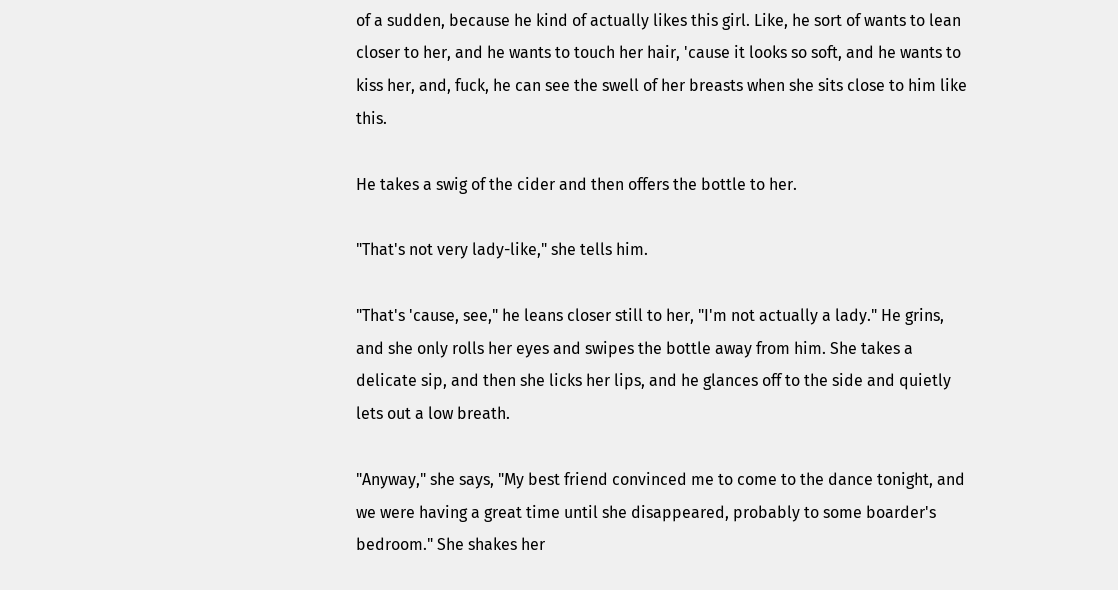of a sudden, because he kind of actually likes this girl. Like, he sort of wants to lean closer to her, and he wants to touch her hair, 'cause it looks so soft, and he wants to kiss her, and, fuck, he can see the swell of her breasts when she sits close to him like this.

He takes a swig of the cider and then offers the bottle to her.

"That's not very lady-like," she tells him.

"That's 'cause, see," he leans closer still to her, "I'm not actually a lady." He grins, and she only rolls her eyes and swipes the bottle away from him. She takes a delicate sip, and then she licks her lips, and he glances off to the side and quietly lets out a low breath.

"Anyway," she says, "My best friend convinced me to come to the dance tonight, and we were having a great time until she disappeared, probably to some boarder's bedroom." She shakes her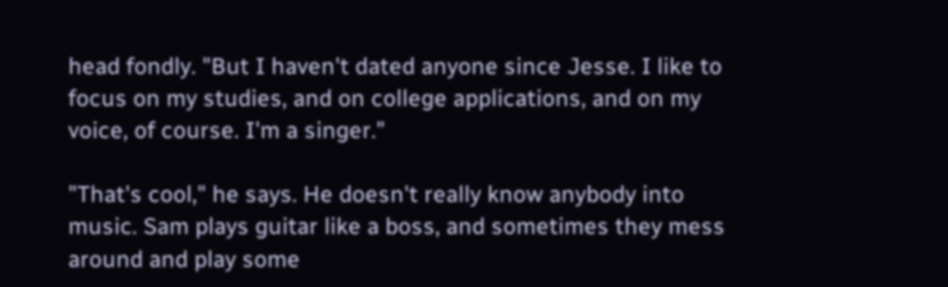head fondly. "But I haven't dated anyone since Jesse. I like to focus on my studies, and on college applications, and on my voice, of course. I'm a singer."

"That's cool," he says. He doesn't really know anybody into music. Sam plays guitar like a boss, and sometimes they mess around and play some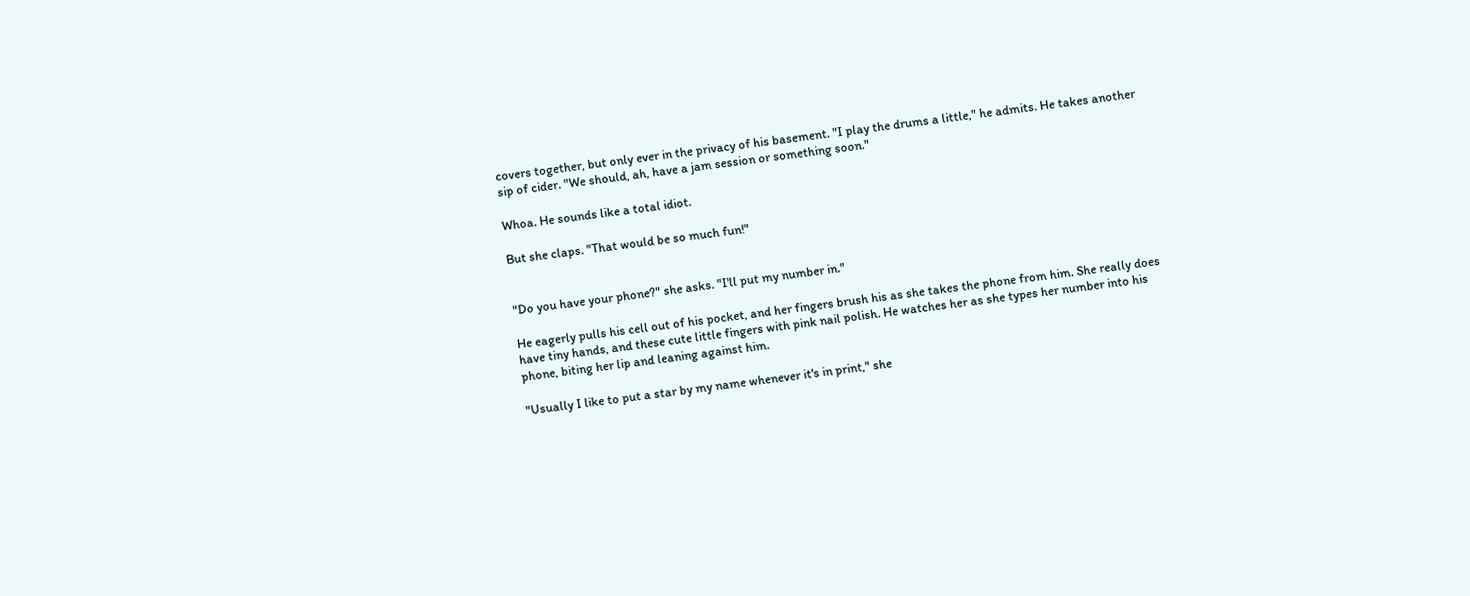covers together, but only ever in the privacy of his basement. "I play the drums a little," he admits. He takes another sip of cider. "We should, ah, have a jam session or something soon."

Whoa. He sounds like a total idiot.

But she claps. "That would be so much fun!"


"Do you have your phone?" she asks. "I'll put my number in."

He eagerly pulls his cell out of his pocket, and her fingers brush his as she takes the phone from him. She really does have tiny hands, and these cute little fingers with pink nail polish. He watches her as she types her number into his phone, biting her lip and leaning against him.

"Usually I like to put a star by my name whenever it's in print," she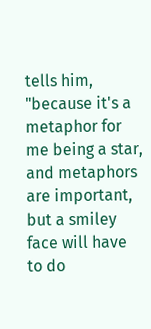tells him, "because it's a metaphor for me being a star, and metaphors are important, but a smiley face will have to do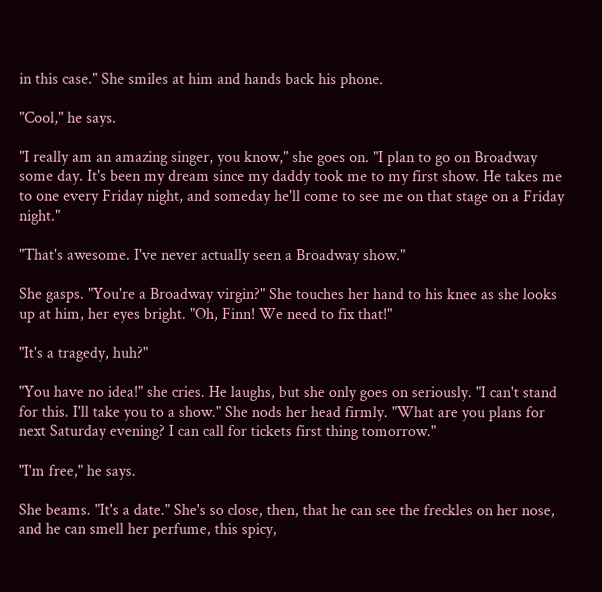in this case." She smiles at him and hands back his phone.

"Cool," he says.

"I really am an amazing singer, you know," she goes on. "I plan to go on Broadway some day. It's been my dream since my daddy took me to my first show. He takes me to one every Friday night, and someday he'll come to see me on that stage on a Friday night."

"That's awesome. I've never actually seen a Broadway show."

She gasps. "You're a Broadway virgin?" She touches her hand to his knee as she looks up at him, her eyes bright. "Oh, Finn! We need to fix that!"

"It's a tragedy, huh?"

"You have no idea!" she cries. He laughs, but she only goes on seriously. "I can't stand for this. I'll take you to a show." She nods her head firmly. "What are you plans for next Saturday evening? I can call for tickets first thing tomorrow."

"I'm free," he says.

She beams. "It's a date." She's so close, then, that he can see the freckles on her nose, and he can smell her perfume, this spicy,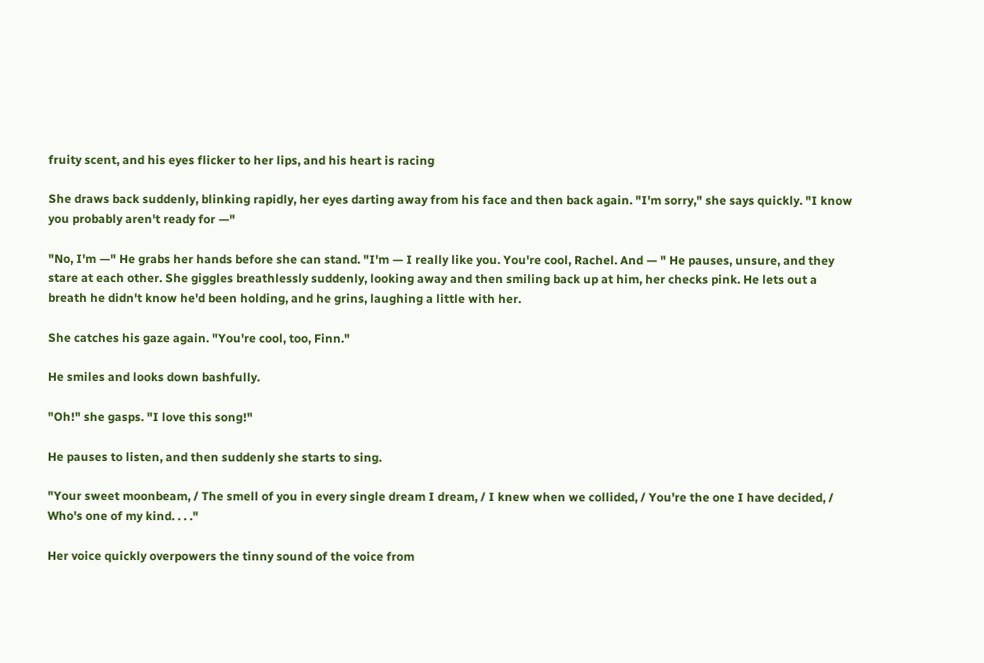fruity scent, and his eyes flicker to her lips, and his heart is racing

She draws back suddenly, blinking rapidly, her eyes darting away from his face and then back again. "I'm sorry," she says quickly. "I know you probably aren't ready for —"

"No, I'm —" He grabs her hands before she can stand. "I'm — I really like you. You're cool, Rachel. And — " He pauses, unsure, and they stare at each other. She giggles breathlessly suddenly, looking away and then smiling back up at him, her checks pink. He lets out a breath he didn't know he'd been holding, and he grins, laughing a little with her.

She catches his gaze again. "You're cool, too, Finn."

He smiles and looks down bashfully.

"Oh!" she gasps. "I love this song!"

He pauses to listen, and then suddenly she starts to sing.

"Your sweet moonbeam, / The smell of you in every single dream I dream, / I knew when we collided, / You're the one I have decided, / Who's one of my kind. . . ."

Her voice quickly overpowers the tinny sound of the voice from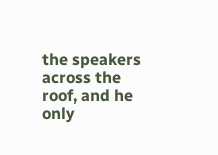the speakers across the roof, and he only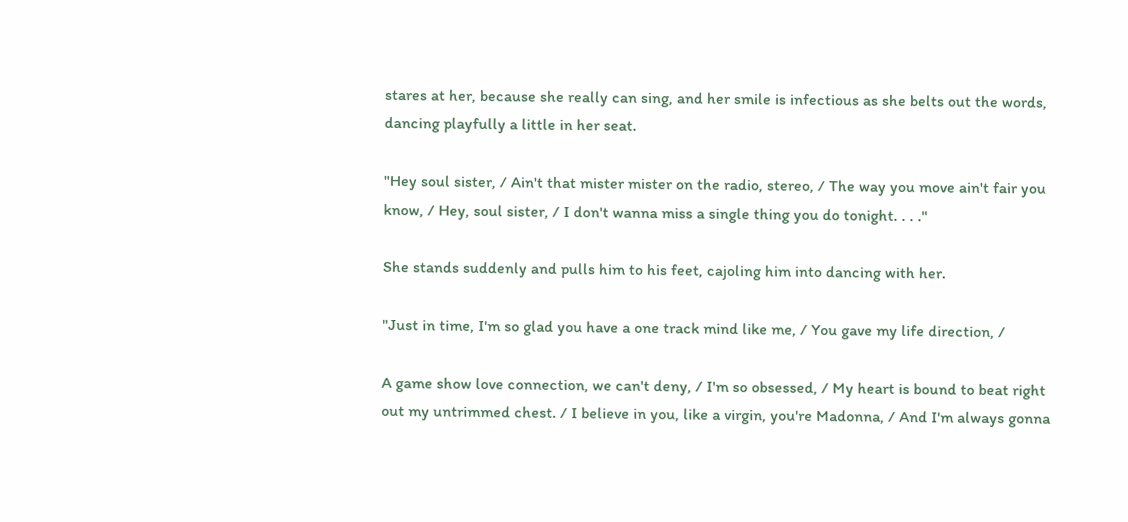stares at her, because she really can sing, and her smile is infectious as she belts out the words, dancing playfully a little in her seat.

"Hey soul sister, / Ain't that mister mister on the radio, stereo, / The way you move ain't fair you know, / Hey, soul sister, / I don't wanna miss a single thing you do tonight. . . ."

She stands suddenly and pulls him to his feet, cajoling him into dancing with her.

"Just in time, I'm so glad you have a one track mind like me, / You gave my life direction, /

A game show love connection, we can't deny, / I'm so obsessed, / My heart is bound to beat right out my untrimmed chest. / I believe in you, like a virgin, you're Madonna, / And I'm always gonna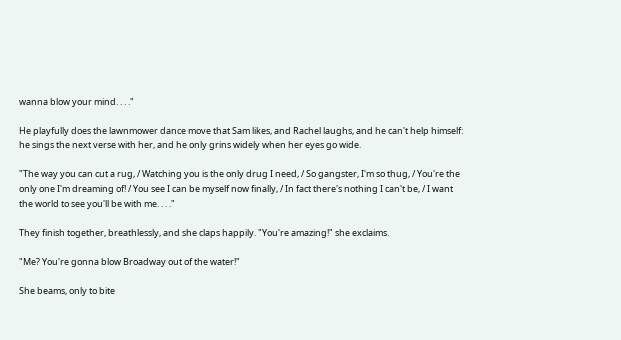wanna blow your mind. . . ."

He playfully does the lawnmower dance move that Sam likes, and Rachel laughs, and he can't help himself: he sings the next verse with her, and he only grins widely when her eyes go wide.

"The way you can cut a rug, / Watching you is the only drug I need, / So gangster, I'm so thug, / You're the only one I'm dreaming of! / You see I can be myself now finally, / In fact there's nothing I can't be, / I want the world to see you'll be with me. . . ."

They finish together, breathlessly, and she claps happily. "You're amazing!" she exclaims.

"Me? You're gonna blow Broadway out of the water!"

She beams, only to bite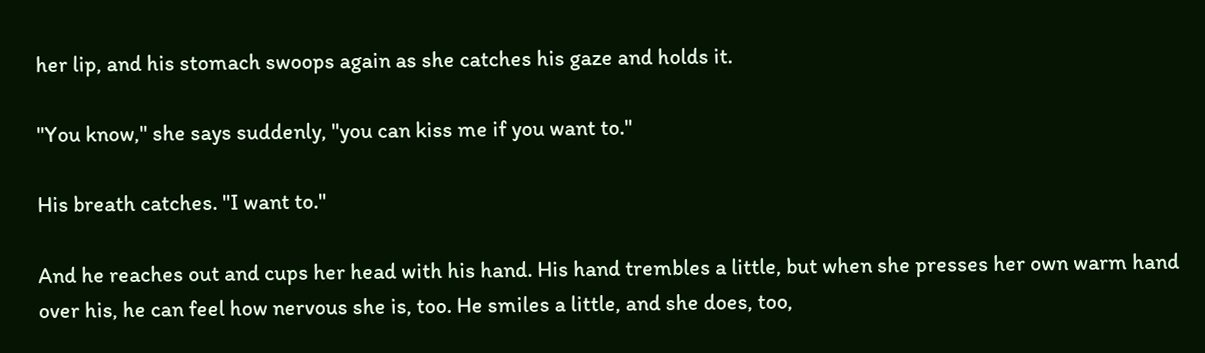her lip, and his stomach swoops again as she catches his gaze and holds it.

"You know," she says suddenly, "you can kiss me if you want to."

His breath catches. "I want to."

And he reaches out and cups her head with his hand. His hand trembles a little, but when she presses her own warm hand over his, he can feel how nervous she is, too. He smiles a little, and she does, too,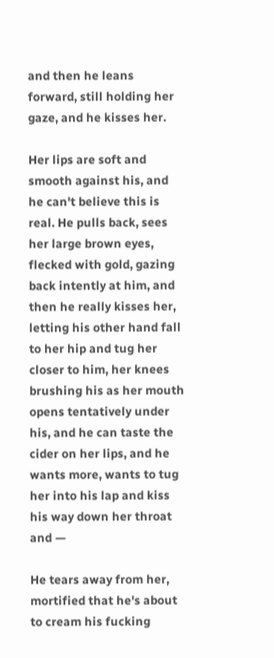and then he leans forward, still holding her gaze, and he kisses her.

Her lips are soft and smooth against his, and he can't believe this is real. He pulls back, sees her large brown eyes, flecked with gold, gazing back intently at him, and then he really kisses her, letting his other hand fall to her hip and tug her closer to him, her knees brushing his as her mouth opens tentatively under his, and he can taste the cider on her lips, and he wants more, wants to tug her into his lap and kiss his way down her throat and —

He tears away from her, mortified that he's about to cream his fucking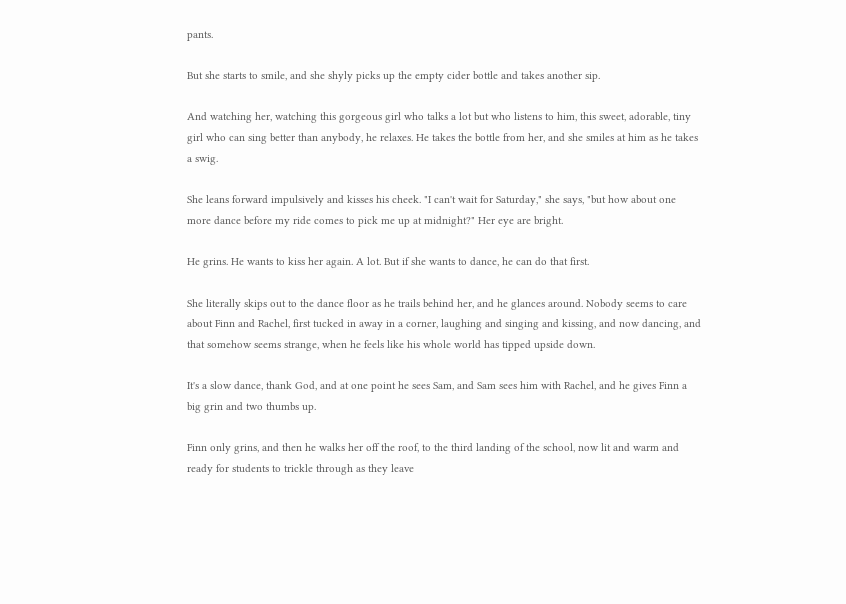pants.

But she starts to smile, and she shyly picks up the empty cider bottle and takes another sip.

And watching her, watching this gorgeous girl who talks a lot but who listens to him, this sweet, adorable, tiny girl who can sing better than anybody, he relaxes. He takes the bottle from her, and she smiles at him as he takes a swig.

She leans forward impulsively and kisses his cheek. "I can't wait for Saturday," she says, "but how about one more dance before my ride comes to pick me up at midnight?" Her eye are bright.

He grins. He wants to kiss her again. A lot. But if she wants to dance, he can do that first.

She literally skips out to the dance floor as he trails behind her, and he glances around. Nobody seems to care about Finn and Rachel, first tucked in away in a corner, laughing and singing and kissing, and now dancing, and that somehow seems strange, when he feels like his whole world has tipped upside down.

It's a slow dance, thank God, and at one point he sees Sam, and Sam sees him with Rachel, and he gives Finn a big grin and two thumbs up.

Finn only grins, and then he walks her off the roof, to the third landing of the school, now lit and warm and ready for students to trickle through as they leave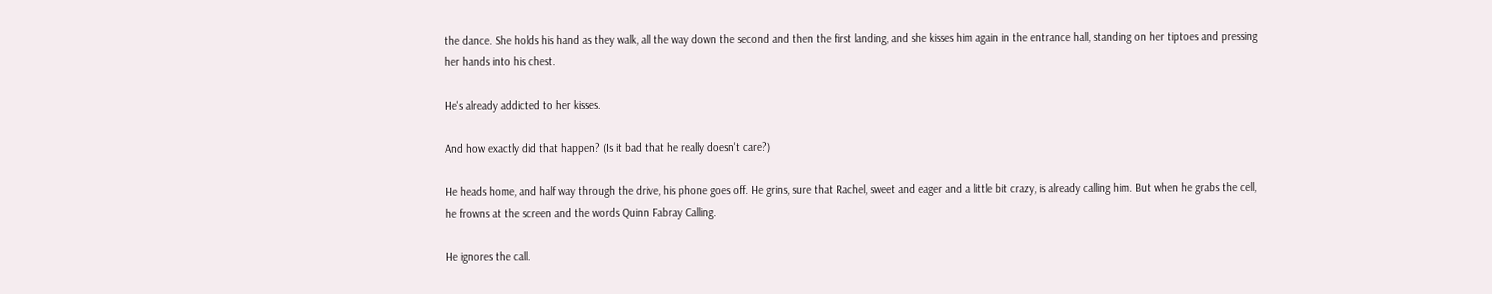the dance. She holds his hand as they walk, all the way down the second and then the first landing, and she kisses him again in the entrance hall, standing on her tiptoes and pressing her hands into his chest.

He's already addicted to her kisses.

And how exactly did that happen? (Is it bad that he really doesn't care?)

He heads home, and half way through the drive, his phone goes off. He grins, sure that Rachel, sweet and eager and a little bit crazy, is already calling him. But when he grabs the cell, he frowns at the screen and the words Quinn Fabray Calling.

He ignores the call.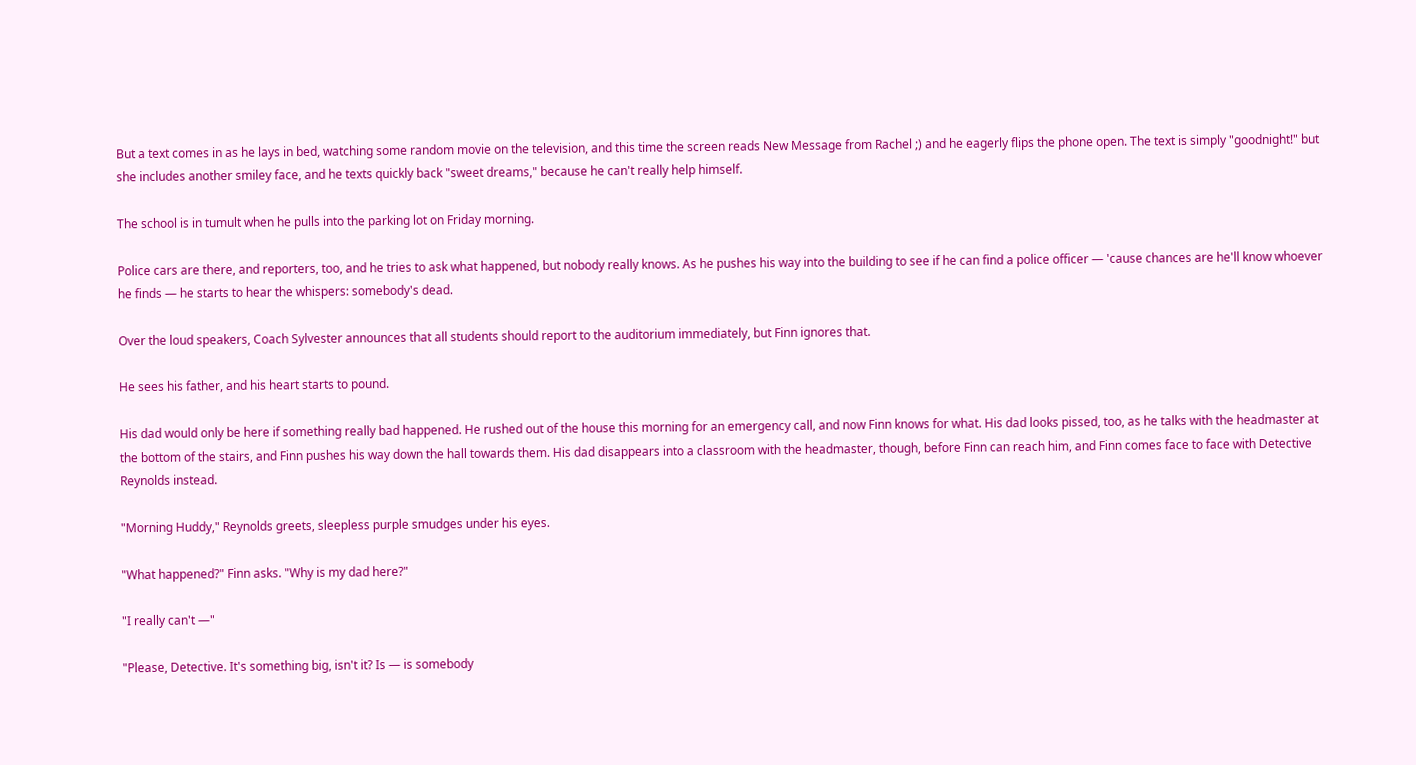But a text comes in as he lays in bed, watching some random movie on the television, and this time the screen reads New Message from Rachel ;) and he eagerly flips the phone open. The text is simply "goodnight!" but she includes another smiley face, and he texts quickly back "sweet dreams," because he can't really help himself.

The school is in tumult when he pulls into the parking lot on Friday morning.

Police cars are there, and reporters, too, and he tries to ask what happened, but nobody really knows. As he pushes his way into the building to see if he can find a police officer — 'cause chances are he'll know whoever he finds — he starts to hear the whispers: somebody's dead.

Over the loud speakers, Coach Sylvester announces that all students should report to the auditorium immediately, but Finn ignores that.

He sees his father, and his heart starts to pound.

His dad would only be here if something really bad happened. He rushed out of the house this morning for an emergency call, and now Finn knows for what. His dad looks pissed, too, as he talks with the headmaster at the bottom of the stairs, and Finn pushes his way down the hall towards them. His dad disappears into a classroom with the headmaster, though, before Finn can reach him, and Finn comes face to face with Detective Reynolds instead.

"Morning Huddy," Reynolds greets, sleepless purple smudges under his eyes.

"What happened?" Finn asks. "Why is my dad here?"

"I really can't —"

"Please, Detective. It's something big, isn't it? Is — is somebody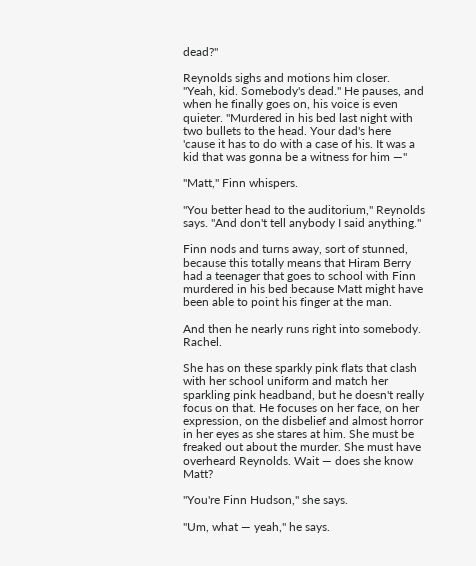dead?"

Reynolds sighs and motions him closer. "Yeah, kid. Somebody's dead." He pauses, and when he finally goes on, his voice is even quieter. "Murdered in his bed last night with two bullets to the head. Your dad's here 'cause it has to do with a case of his. It was a kid that was gonna be a witness for him —"

"Matt," Finn whispers.

"You better head to the auditorium," Reynolds says. "And don't tell anybody I said anything."

Finn nods and turns away, sort of stunned, because this totally means that Hiram Berry had a teenager that goes to school with Finn murdered in his bed because Matt might have been able to point his finger at the man.

And then he nearly runs right into somebody. Rachel.

She has on these sparkly pink flats that clash with her school uniform and match her sparkling pink headband, but he doesn't really focus on that. He focuses on her face, on her expression, on the disbelief and almost horror in her eyes as she stares at him. She must be freaked out about the murder. She must have overheard Reynolds. Wait — does she know Matt?

"You're Finn Hudson," she says.

"Um, what — yeah," he says.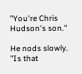"You're Chris Hudson's son."

He nods slowly. "Is that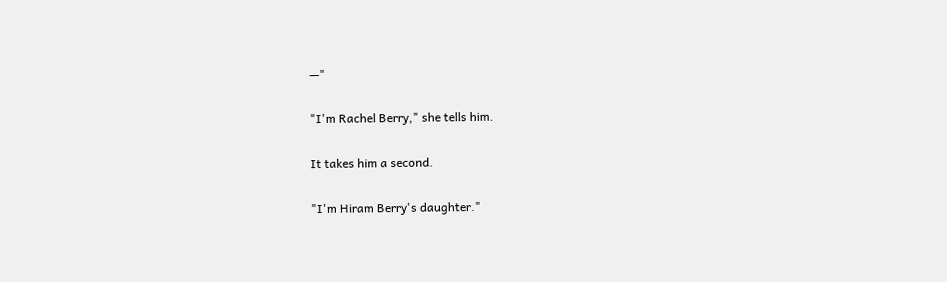—"

"I'm Rachel Berry," she tells him.

It takes him a second.

"I'm Hiram Berry's daughter."